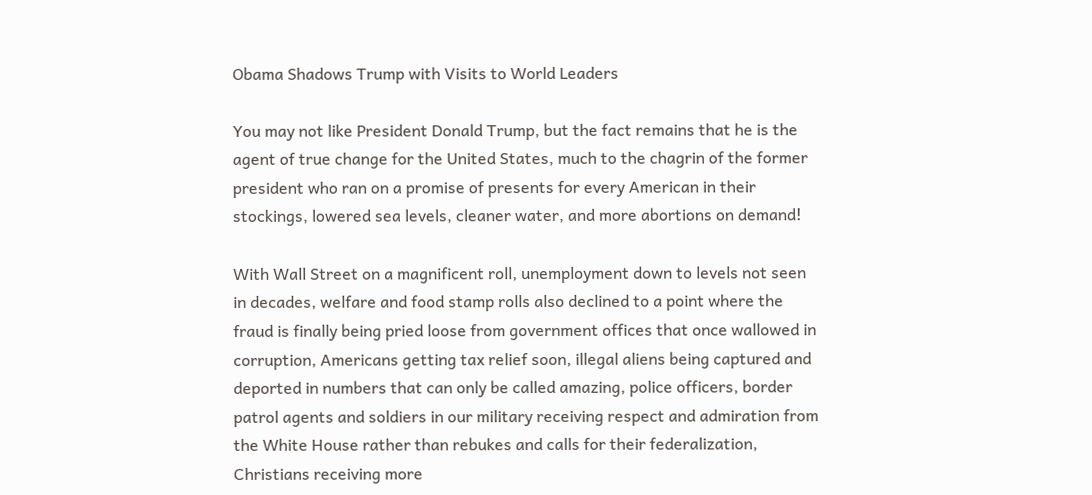Obama Shadows Trump with Visits to World Leaders

You may not like President Donald Trump, but the fact remains that he is the agent of true change for the United States, much to the chagrin of the former president who ran on a promise of presents for every American in their stockings, lowered sea levels, cleaner water, and more abortions on demand!

With Wall Street on a magnificent roll, unemployment down to levels not seen in decades, welfare and food stamp rolls also declined to a point where the fraud is finally being pried loose from government offices that once wallowed in corruption, Americans getting tax relief soon, illegal aliens being captured and deported in numbers that can only be called amazing, police officers, border patrol agents and soldiers in our military receiving respect and admiration from the White House rather than rebukes and calls for their federalization, Christians receiving more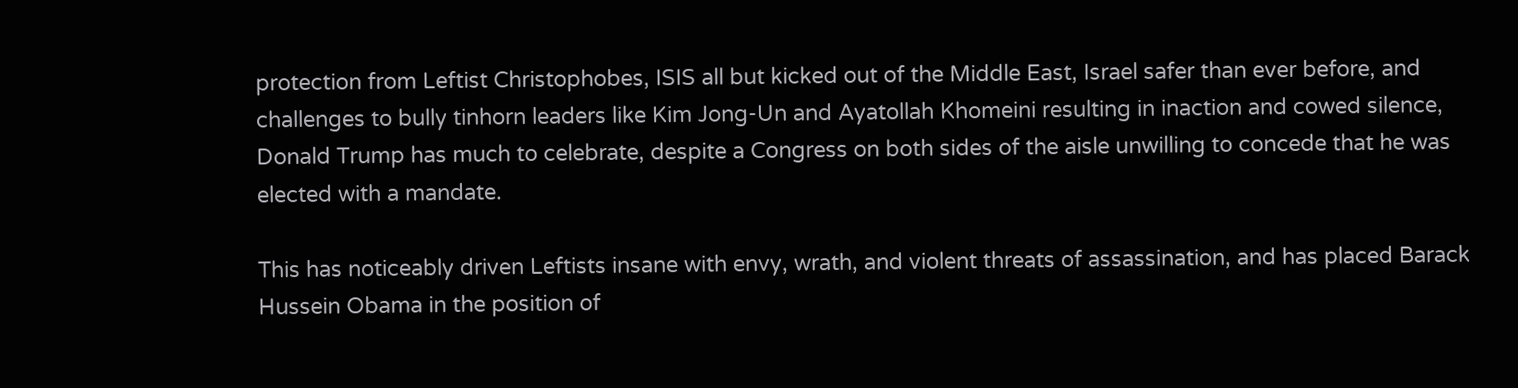protection from Leftist Christophobes, ISIS all but kicked out of the Middle East, Israel safer than ever before, and challenges to bully tinhorn leaders like Kim Jong-Un and Ayatollah Khomeini resulting in inaction and cowed silence, Donald Trump has much to celebrate, despite a Congress on both sides of the aisle unwilling to concede that he was elected with a mandate.

This has noticeably driven Leftists insane with envy, wrath, and violent threats of assassination, and has placed Barack Hussein Obama in the position of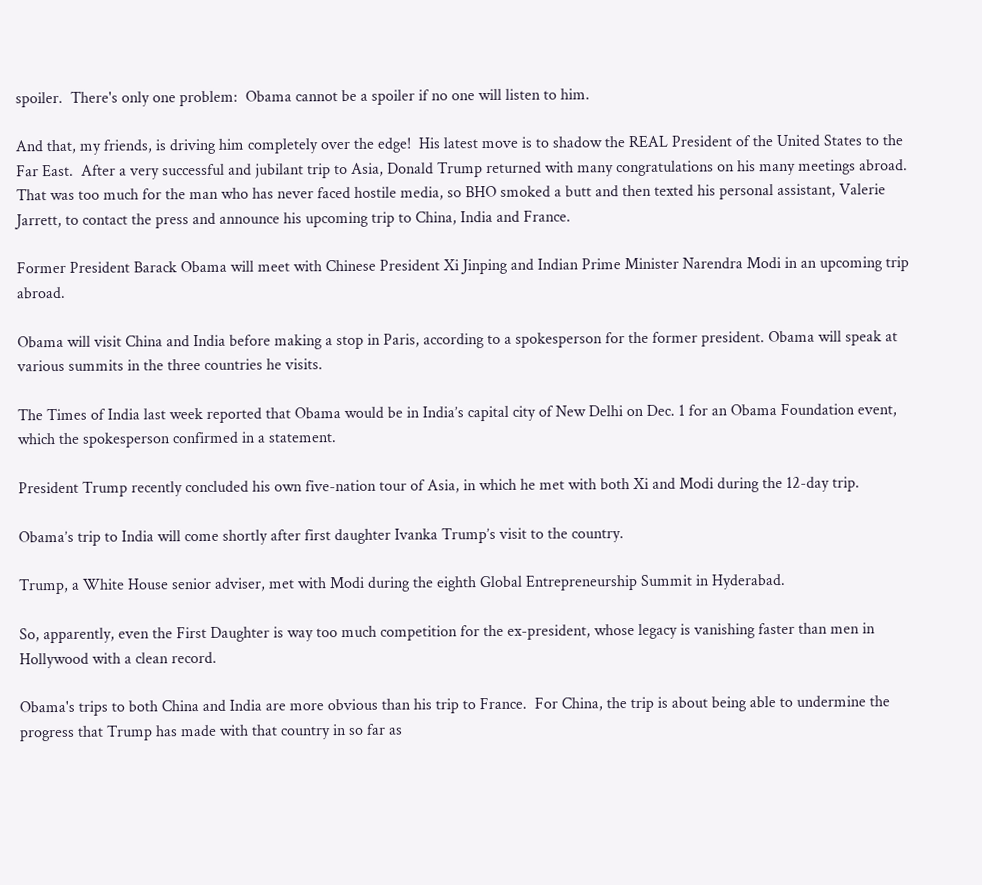spoiler.  There's only one problem:  Obama cannot be a spoiler if no one will listen to him.

And that, my friends, is driving him completely over the edge!  His latest move is to shadow the REAL President of the United States to the Far East.  After a very successful and jubilant trip to Asia, Donald Trump returned with many congratulations on his many meetings abroad.  That was too much for the man who has never faced hostile media, so BHO smoked a butt and then texted his personal assistant, Valerie Jarrett, to contact the press and announce his upcoming trip to China, India and France.

Former President Barack Obama will meet with Chinese President Xi Jinping and Indian Prime Minister Narendra Modi in an upcoming trip abroad.

Obama will visit China and India before making a stop in Paris, according to a spokesperson for the former president. Obama will speak at various summits in the three countries he visits.

The Times of India last week reported that Obama would be in India’s capital city of New Delhi on Dec. 1 for an Obama Foundation event, which the spokesperson confirmed in a statement.

President Trump recently concluded his own five-nation tour of Asia, in which he met with both Xi and Modi during the 12-day trip.

Obama’s trip to India will come shortly after first daughter Ivanka Trump’s visit to the country.

Trump, a White House senior adviser, met with Modi during the eighth Global Entrepreneurship Summit in Hyderabad.

So, apparently, even the First Daughter is way too much competition for the ex-president, whose legacy is vanishing faster than men in Hollywood with a clean record.

Obama's trips to both China and India are more obvious than his trip to France.  For China, the trip is about being able to undermine the progress that Trump has made with that country in so far as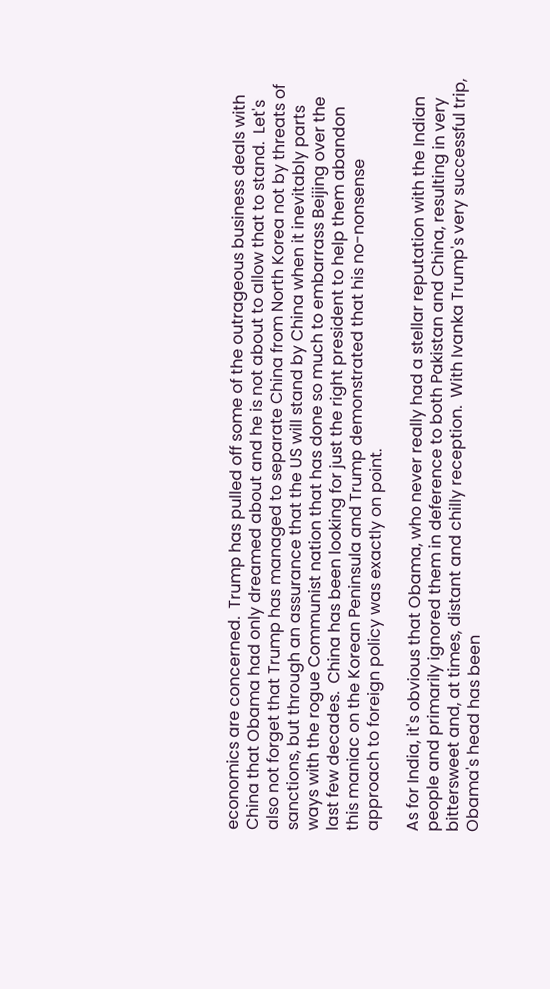economics are concerned.  Trump has pulled off some of the outrageous business deals with China that Obama had only dreamed about and he is not about to allow that to stand.  Let's also not forget that Trump has managed to separate China from North Korea not by threats of sanctions, but through an assurance that the US will stand by China when it inevitably parts ways with the rogue Communist nation that has done so much to embarrass Beijing over the last few decades.  China has been looking for just the right president to help them abandon this maniac on the Korean Peninsula and Trump demonstrated that his no-nonsense approach to foreign policy was exactly on point.

As for India, it's obvious that Obama, who never really had a stellar reputation with the Indian people and primarily ignored them in deference to both Pakistan and China, resulting in very bittersweet and, at times, distant and chilly reception.  With Ivanka Trump's very successful trip, Obama's head has been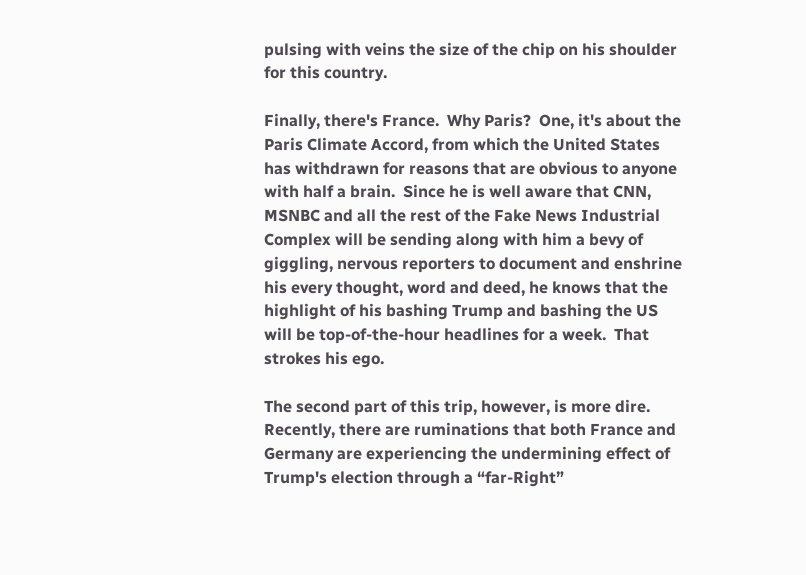pulsing with veins the size of the chip on his shoulder for this country.

Finally, there's France.  Why Paris?  One, it's about the Paris Climate Accord, from which the United States has withdrawn for reasons that are obvious to anyone with half a brain.  Since he is well aware that CNN, MSNBC and all the rest of the Fake News Industrial Complex will be sending along with him a bevy of giggling, nervous reporters to document and enshrine his every thought, word and deed, he knows that the highlight of his bashing Trump and bashing the US will be top-of-the-hour headlines for a week.  That strokes his ego.

The second part of this trip, however, is more dire.  Recently, there are ruminations that both France and Germany are experiencing the undermining effect of Trump's election through a “far-Right”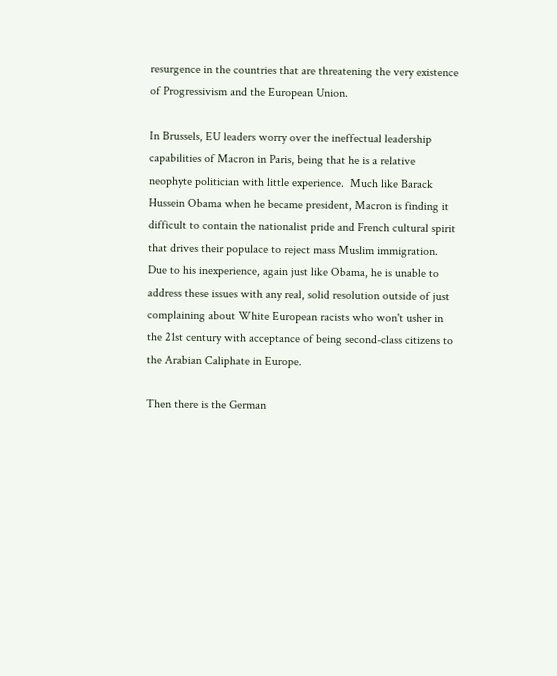resurgence in the countries that are threatening the very existence of Progressivism and the European Union.

In Brussels, EU leaders worry over the ineffectual leadership capabilities of Macron in Paris, being that he is a relative neophyte politician with little experience.  Much like Barack Hussein Obama when he became president, Macron is finding it difficult to contain the nationalist pride and French cultural spirit that drives their populace to reject mass Muslim immigration.  Due to his inexperience, again just like Obama, he is unable to address these issues with any real, solid resolution outside of just complaining about White European racists who won't usher in the 21st century with acceptance of being second-class citizens to the Arabian Caliphate in Europe.

Then there is the German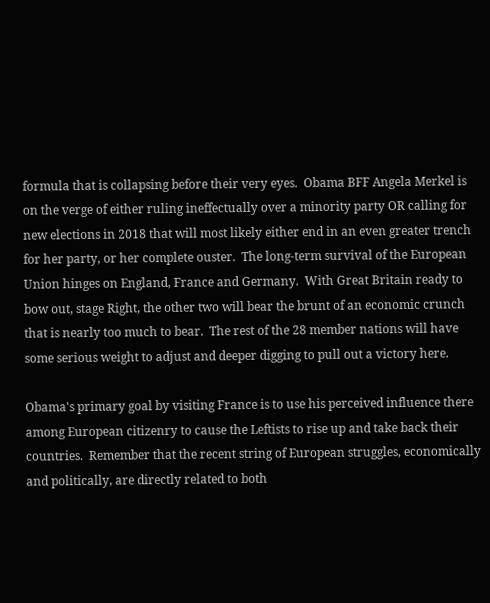formula that is collapsing before their very eyes.  Obama BFF Angela Merkel is on the verge of either ruling ineffectually over a minority party OR calling for new elections in 2018 that will most likely either end in an even greater trench for her party, or her complete ouster.  The long-term survival of the European Union hinges on England, France and Germany.  With Great Britain ready to bow out, stage Right, the other two will bear the brunt of an economic crunch that is nearly too much to bear.  The rest of the 28 member nations will have some serious weight to adjust and deeper digging to pull out a victory here.

Obama's primary goal by visiting France is to use his perceived influence there among European citizenry to cause the Leftists to rise up and take back their countries.  Remember that the recent string of European struggles, economically and politically, are directly related to both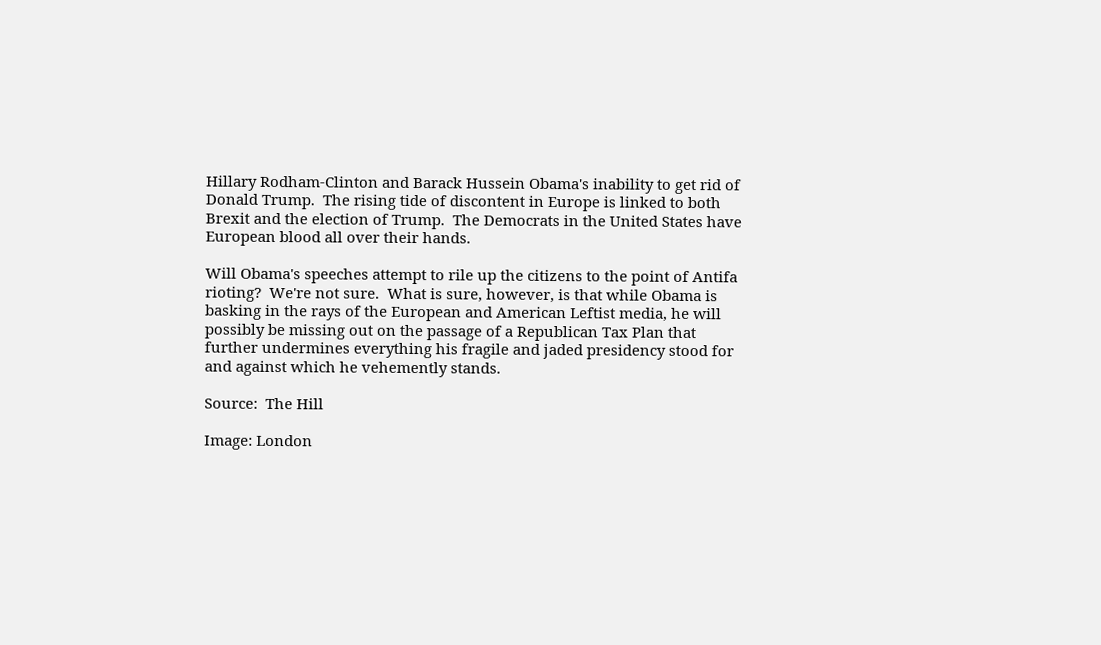Hillary Rodham-Clinton and Barack Hussein Obama's inability to get rid of Donald Trump.  The rising tide of discontent in Europe is linked to both Brexit and the election of Trump.  The Democrats in the United States have European blood all over their hands.

Will Obama's speeches attempt to rile up the citizens to the point of Antifa rioting?  We're not sure.  What is sure, however, is that while Obama is basking in the rays of the European and American Leftist media, he will possibly be missing out on the passage of a Republican Tax Plan that further undermines everything his fragile and jaded presidency stood for and against which he vehemently stands.

Source:  The Hill

Image: London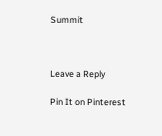Summit



Leave a Reply

Pin It on Pinterest